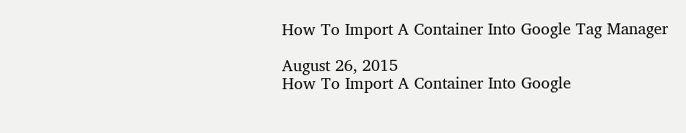How To Import A Container Into Google Tag Manager

August 26, 2015
How To Import A Container Into Google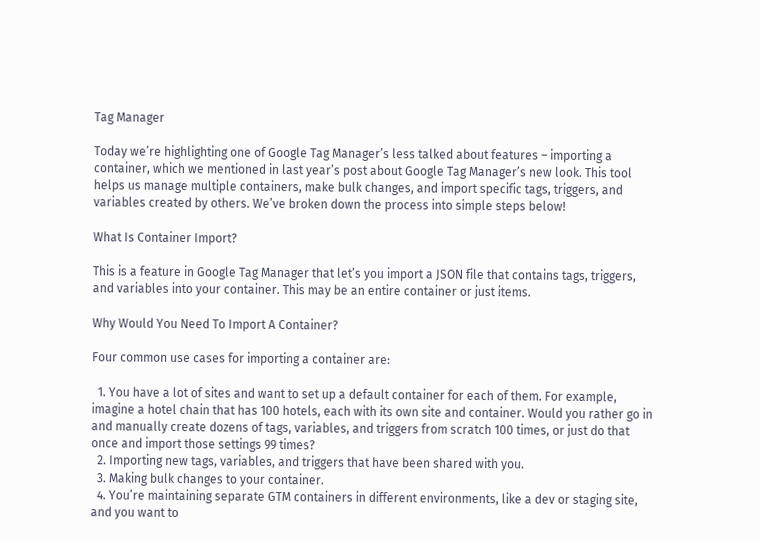Tag Manager

Today we’re highlighting one of Google Tag Manager’s less talked about features – importing a container, which we mentioned in last year’s post about Google Tag Manager’s new look. This tool helps us manage multiple containers, make bulk changes, and import specific tags, triggers, and variables created by others. We’ve broken down the process into simple steps below!

What Is Container Import?

This is a feature in Google Tag Manager that let’s you import a JSON file that contains tags, triggers, and variables into your container. This may be an entire container or just items.

Why Would You Need To Import A Container?

Four common use cases for importing a container are:

  1. You have a lot of sites and want to set up a default container for each of them. For example, imagine a hotel chain that has 100 hotels, each with its own site and container. Would you rather go in and manually create dozens of tags, variables, and triggers from scratch 100 times, or just do that once and import those settings 99 times?
  2. Importing new tags, variables, and triggers that have been shared with you.
  3. Making bulk changes to your container.
  4. You’re maintaining separate GTM containers in different environments, like a dev or staging site, and you want to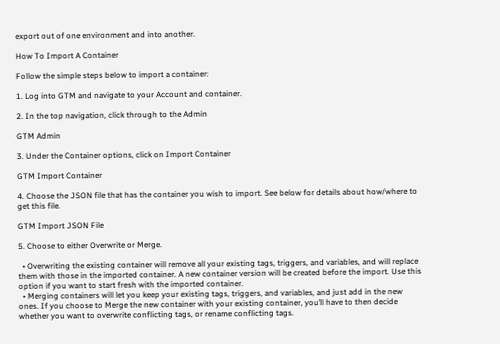export out of one environment and into another.

How To Import A Container

Follow the simple steps below to import a container:

1. Log into GTM and navigate to your Account and container.

2. In the top navigation, click through to the Admin

GTM Admin

3. Under the Container options, click on Import Container

GTM Import Container

4. Choose the JSON file that has the container you wish to import. See below for details about how/where to get this file.

GTM Import JSON File

5. Choose to either Overwrite or Merge.

  • Overwriting the existing container will remove all your existing tags, triggers, and variables, and will replace them with those in the imported container. A new container version will be created before the import. Use this option if you want to start fresh with the imported container.
  • Merging containers will let you keep your existing tags, triggers, and variables, and just add in the new ones. If you choose to Merge the new container with your existing container, you’ll have to then decide whether you want to overwrite conflicting tags, or rename conflicting tags.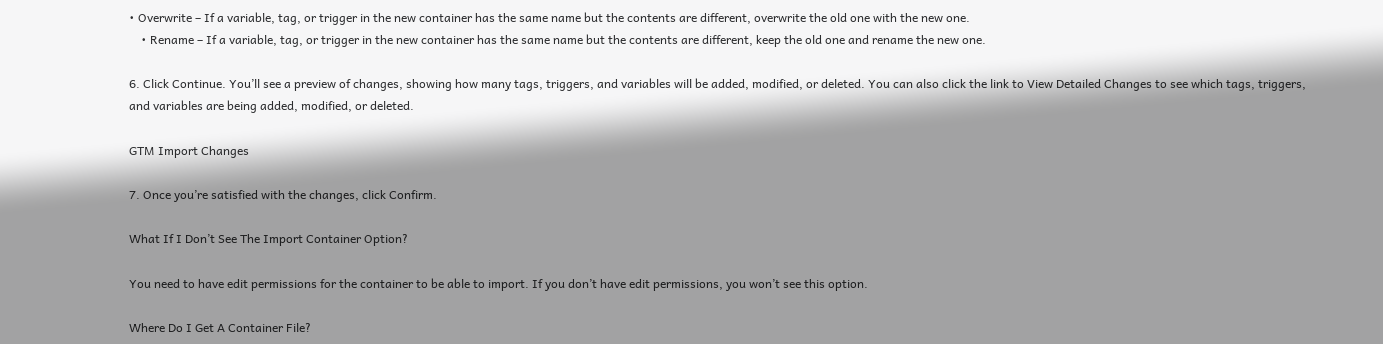• Overwrite – If a variable, tag, or trigger in the new container has the same name but the contents are different, overwrite the old one with the new one.
    • Rename – If a variable, tag, or trigger in the new container has the same name but the contents are different, keep the old one and rename the new one.

6. Click Continue. You’ll see a preview of changes, showing how many tags, triggers, and variables will be added, modified, or deleted. You can also click the link to View Detailed Changes to see which tags, triggers, and variables are being added, modified, or deleted.

GTM Import Changes

7. Once you’re satisfied with the changes, click Confirm.

What If I Don’t See The Import Container Option?

You need to have edit permissions for the container to be able to import. If you don’t have edit permissions, you won’t see this option.

Where Do I Get A Container File?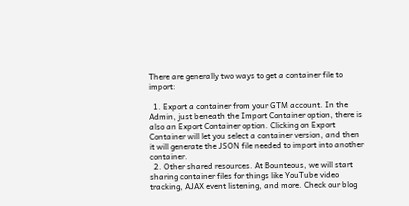There are generally two ways to get a container file to import:

  1. Export a container from your GTM account. In the Admin, just beneath the Import Container option, there is also an Export Container option. Clicking on Export Container will let you select a container version, and then it will generate the JSON file needed to import into another container.
  2. Other shared resources. At Bounteous, we will start sharing container files for things like YouTube video tracking, AJAX event listening, and more. Check our blog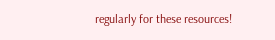regularly for these resources!